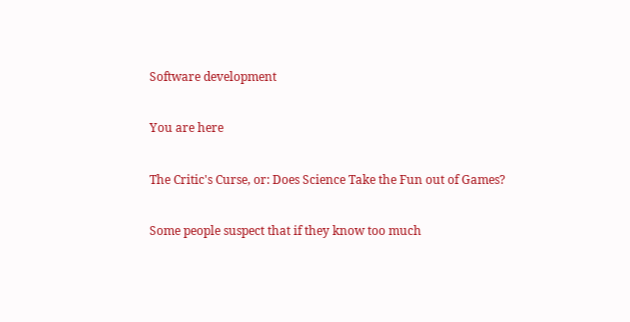Software development

You are here

The Critic's Curse, or: Does Science Take the Fun out of Games?

Some people suspect that if they know too much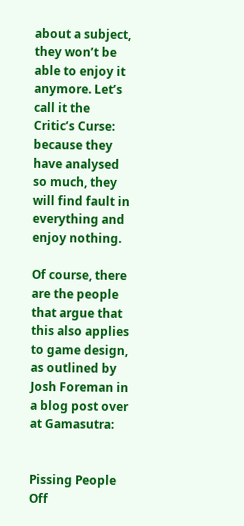about a subject, they won’t be able to enjoy it anymore. Let’s call it the Critic’s Curse: because they have analysed so much, they will find fault in everything and enjoy nothing.

Of course, there are the people that argue that this also applies to game design, as outlined by Josh Foreman in a blog post over at Gamasutra:


Pissing People Off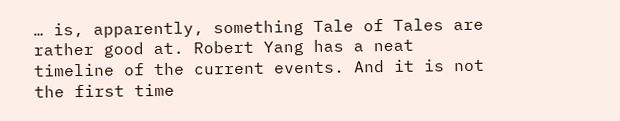… is, apparently, something Tale of Tales are rather good at. Robert Yang has a neat timeline of the current events. And it is not the first time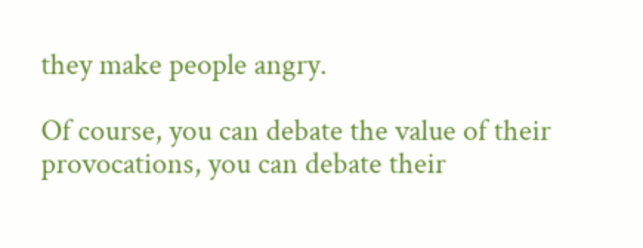they make people angry.

Of course, you can debate the value of their provocations, you can debate their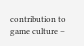contribution to game culture –